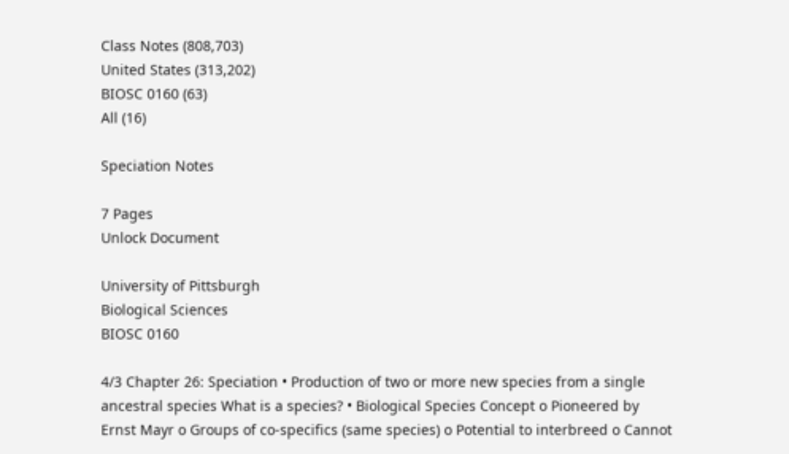Class Notes (808,703)
United States (313,202)
BIOSC 0160 (63)
All (16)

Speciation Notes

7 Pages
Unlock Document

University of Pittsburgh
Biological Sciences
BIOSC 0160

4/3 Chapter 26: Speciation • Production of two or more new species from a single ancestral species What is a species? • Biological Species Concept o Pioneered by Ernst Mayr o Groups of co-specifics (same species) o Potential to interbreed o Cannot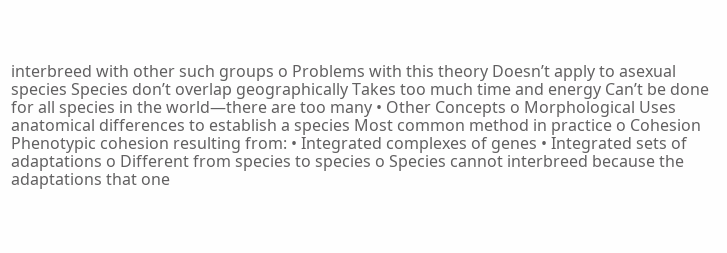interbreed with other such groups o Problems with this theory Doesn’t apply to asexual species Species don’t overlap geographically Takes too much time and energy Can’t be done for all species in the world—there are too many • Other Concepts o Morphological Uses anatomical differences to establish a species Most common method in practice o Cohesion Phenotypic cohesion resulting from: • Integrated complexes of genes • Integrated sets of adaptations o Different from species to species o Species cannot interbreed because the adaptations that one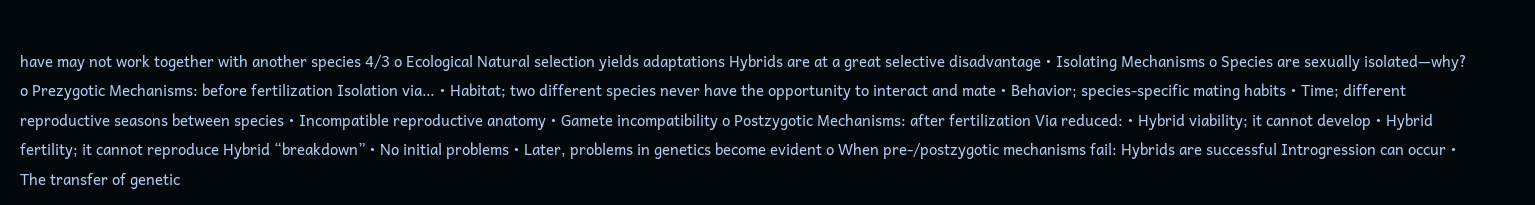have may not work together with another species 4/3 o Ecological Natural selection yields adaptations Hybrids are at a great selective disadvantage • Isolating Mechanisms o Species are sexually isolated—why? o Prezygotic Mechanisms: before fertilization Isolation via… • Habitat; two different species never have the opportunity to interact and mate • Behavior; species-specific mating habits • Time; different reproductive seasons between species • Incompatible reproductive anatomy • Gamete incompatibility o Postzygotic Mechanisms: after fertilization Via reduced: • Hybrid viability; it cannot develop • Hybrid fertility; it cannot reproduce Hybrid “breakdown” • No initial problems • Later, problems in genetics become evident o When pre-/postzygotic mechanisms fail: Hybrids are successful Introgression can occur • The transfer of genetic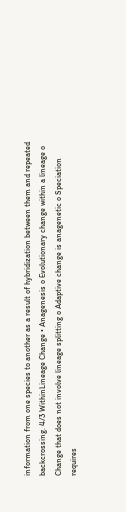information from one species to another as a result of hybridization between them and repeated backcrossing. 4/3 WithinLineage Change • Anagenesis o Evolutionary change within a lineage o Change that does not involve lineage splitting o Adaptive change is anagenetic o Speciation requires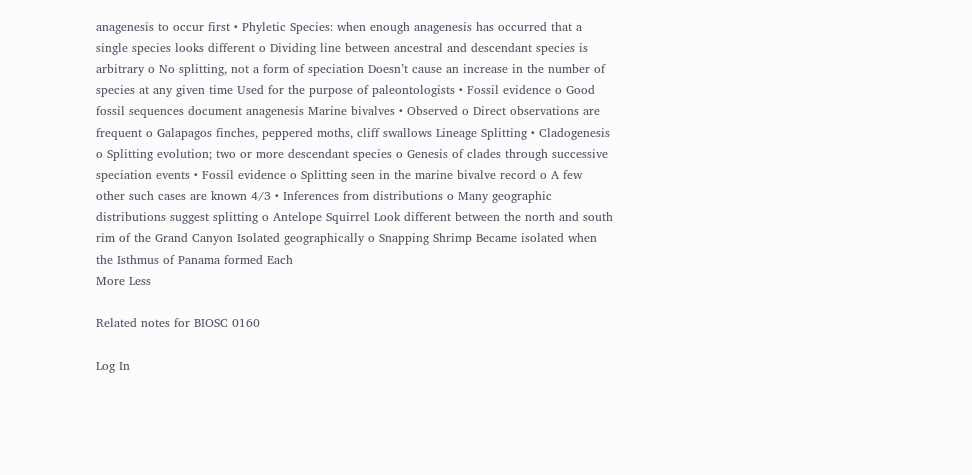anagenesis to occur first • Phyletic Species: when enough anagenesis has occurred that a single species looks different o Dividing line between ancestral and descendant species is arbitrary o No splitting, not a form of speciation Doesn’t cause an increase in the number of species at any given time Used for the purpose of paleontologists • Fossil evidence o Good fossil sequences document anagenesis Marine bivalves • Observed o Direct observations are frequent o Galapagos finches, peppered moths, cliff swallows Lineage Splitting • Cladogenesis o Splitting evolution; two or more descendant species o Genesis of clades through successive speciation events • Fossil evidence o Splitting seen in the marine bivalve record o A few other such cases are known 4/3 • Inferences from distributions o Many geographic distributions suggest splitting o Antelope Squirrel Look different between the north and south rim of the Grand Canyon Isolated geographically o Snapping Shrimp Became isolated when the Isthmus of Panama formed Each
More Less

Related notes for BIOSC 0160

Log In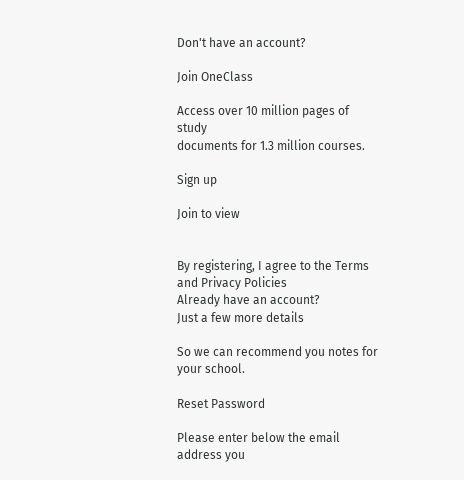Don't have an account?

Join OneClass

Access over 10 million pages of study
documents for 1.3 million courses.

Sign up

Join to view


By registering, I agree to the Terms and Privacy Policies
Already have an account?
Just a few more details

So we can recommend you notes for your school.

Reset Password

Please enter below the email address you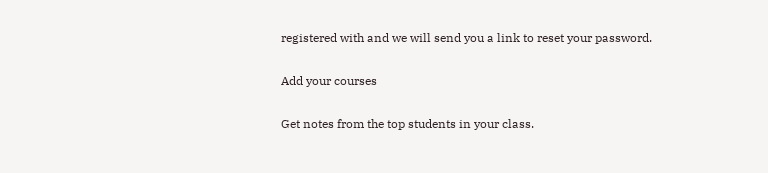registered with and we will send you a link to reset your password.

Add your courses

Get notes from the top students in your class.